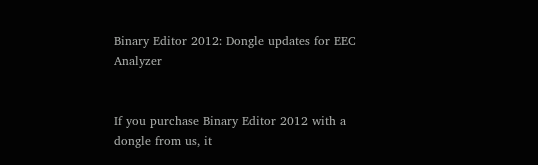Binary Editor 2012: Dongle updates for EEC Analyzer


If you purchase Binary Editor 2012 with a dongle from us, it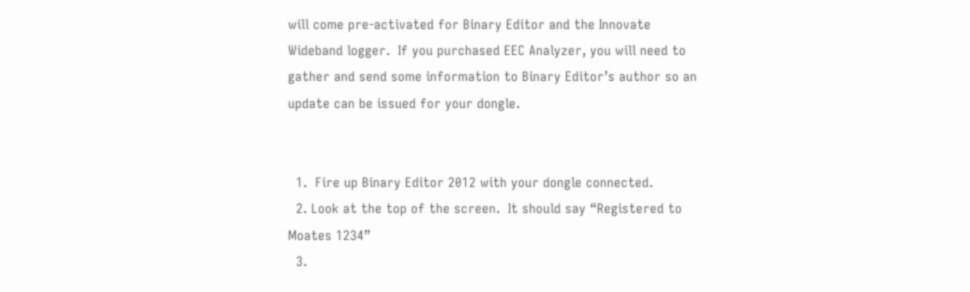will come pre-activated for Binary Editor and the Innovate Wideband logger.  If you purchased EEC Analyzer, you will need to gather and send some information to Binary Editor’s author so an update can be issued for your dongle.


  1.  Fire up Binary Editor 2012 with your dongle connected.
  2. Look at the top of the screen.  It should say “Registered to Moates 1234”
  3.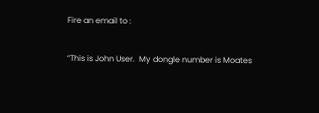Fire an email to :

“This is John User.  My dongle number is Moates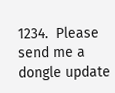1234.  Please send me a dongle update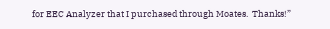for EEC Analyzer that I purchased through Moates.  Thanks!”